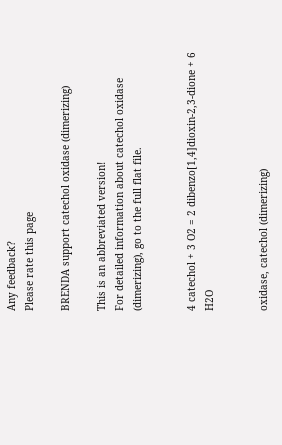Any feedback?
Please rate this page

BRENDA support catechol oxidase (dimerizing)

This is an abbreviated version!
For detailed information about catechol oxidase (dimerizing), go to the full flat file.


4 catechol + 3 O2 = 2 dibenzo[1,4]dioxin-2,3-dione + 6 H2O


oxidase, catechol (dimerizing)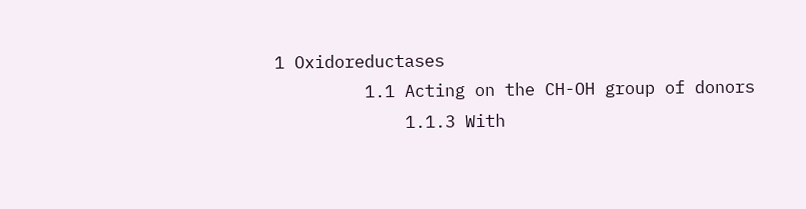1 Oxidoreductases
         1.1 Acting on the CH-OH group of donors
             1.1.3 With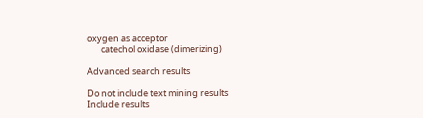oxygen as acceptor
       catechol oxidase (dimerizing)

Advanced search results

Do not include text mining results
Include results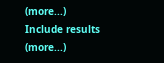(more...)
Include results (more...)